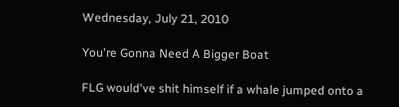Wednesday, July 21, 2010

You're Gonna Need A Bigger Boat

FLG would've shit himself if a whale jumped onto a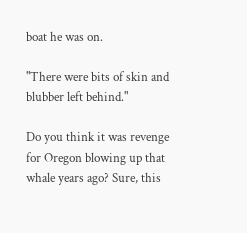boat he was on.

"There were bits of skin and blubber left behind."

Do you think it was revenge for Oregon blowing up that whale years ago? Sure, this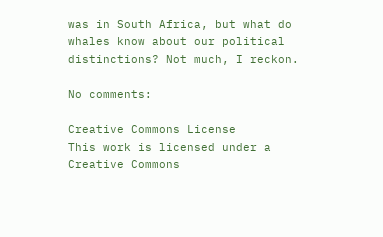was in South Africa, but what do whales know about our political distinctions? Not much, I reckon.

No comments:

Creative Commons License
This work is licensed under a Creative Commons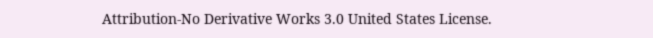Attribution-No Derivative Works 3.0 United States License.